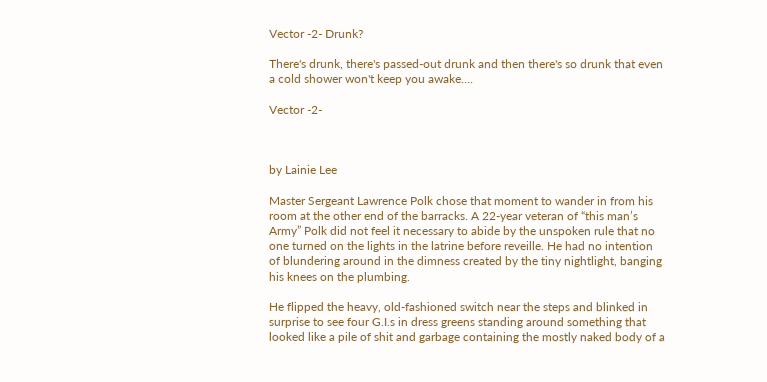Vector -2- Drunk?

There's drunk, there's passed-out drunk and then there's so drunk that even a cold shower won't keep you awake....

Vector -2-



by Lainie Lee

Master Sergeant Lawrence Polk chose that moment to wander in from his room at the other end of the barracks. A 22-year veteran of “this man’s Army” Polk did not feel it necessary to abide by the unspoken rule that no one turned on the lights in the latrine before reveille. He had no intention of blundering around in the dimness created by the tiny nightlight, banging his knees on the plumbing.

He flipped the heavy, old-fashioned switch near the steps and blinked in surprise to see four G.I.s in dress greens standing around something that looked like a pile of shit and garbage containing the mostly naked body of a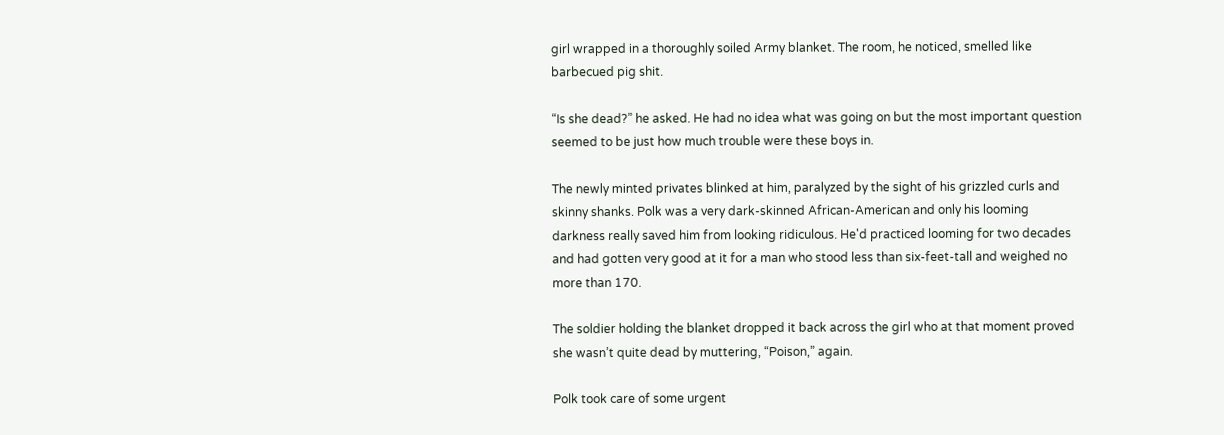girl wrapped in a thoroughly soiled Army blanket. The room, he noticed, smelled like barbecued pig shit.

“Is she dead?” he asked. He had no idea what was going on but the most important question seemed to be just how much trouble were these boys in.

The newly minted privates blinked at him, paralyzed by the sight of his grizzled curls and skinny shanks. Polk was a very dark-skinned African-American and only his looming darkness really saved him from looking ridiculous. He'd practiced looming for two decades and had gotten very good at it for a man who stood less than six-feet-tall and weighed no more than 170.

The soldier holding the blanket dropped it back across the girl who at that moment proved she wasn’t quite dead by muttering, “Poison,” again.

Polk took care of some urgent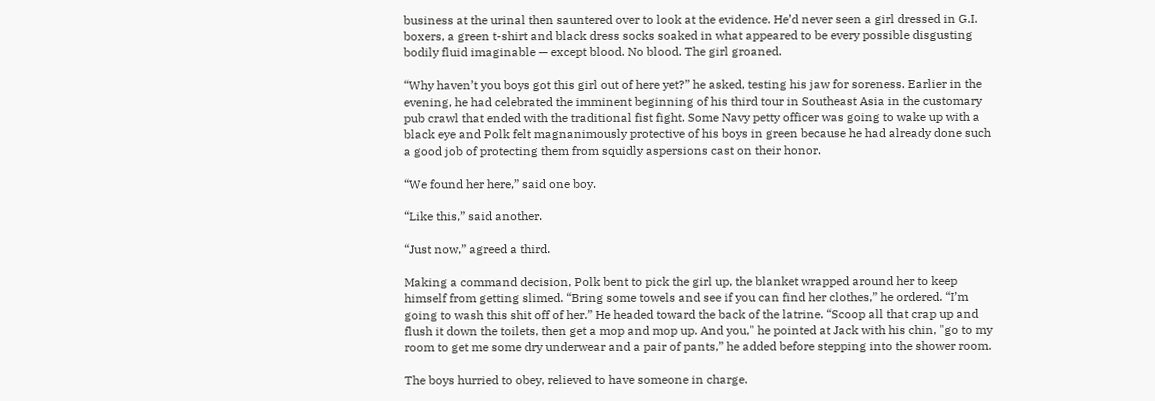business at the urinal then sauntered over to look at the evidence. He’d never seen a girl dressed in G.I. boxers, a green t-shirt and black dress socks soaked in what appeared to be every possible disgusting bodily fluid imaginable — except blood. No blood. The girl groaned.

“Why haven’t you boys got this girl out of here yet?” he asked, testing his jaw for soreness. Earlier in the evening, he had celebrated the imminent beginning of his third tour in Southeast Asia in the customary pub crawl that ended with the traditional fist fight. Some Navy petty officer was going to wake up with a black eye and Polk felt magnanimously protective of his boys in green because he had already done such a good job of protecting them from squidly aspersions cast on their honor.

“We found her here,” said one boy.

“Like this,” said another.

“Just now,” agreed a third.

Making a command decision, Polk bent to pick the girl up, the blanket wrapped around her to keep himself from getting slimed. “Bring some towels and see if you can find her clothes,” he ordered. “I’m going to wash this shit off of her.” He headed toward the back of the latrine. “Scoop all that crap up and flush it down the toilets, then get a mop and mop up. And you," he pointed at Jack with his chin, "go to my room to get me some dry underwear and a pair of pants,” he added before stepping into the shower room.

The boys hurried to obey, relieved to have someone in charge.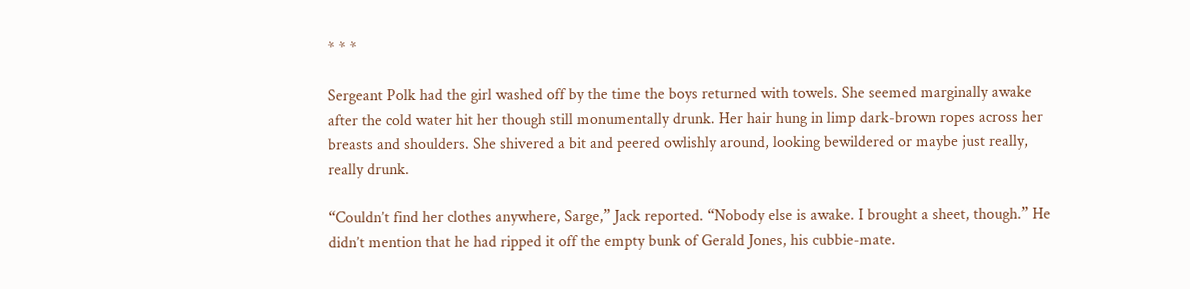* * *

Sergeant Polk had the girl washed off by the time the boys returned with towels. She seemed marginally awake after the cold water hit her though still monumentally drunk. Her hair hung in limp dark-brown ropes across her breasts and shoulders. She shivered a bit and peered owlishly around, looking bewildered or maybe just really, really drunk.

“Couldn’t find her clothes anywhere, Sarge,” Jack reported. “Nobody else is awake. I brought a sheet, though.” He didn’t mention that he had ripped it off the empty bunk of Gerald Jones, his cubbie-mate.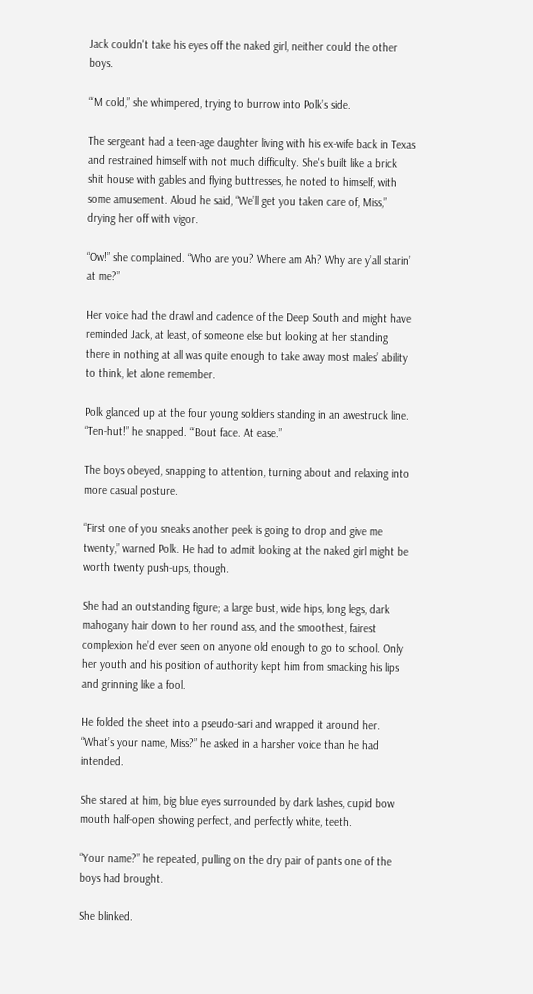Jack couldn't take his eyes off the naked girl, neither could the other boys.

“‘M cold,” she whimpered, trying to burrow into Polk’s side.

The sergeant had a teen-age daughter living with his ex-wife back in Texas and restrained himself with not much difficulty. She's built like a brick shit house with gables and flying buttresses, he noted to himself, with some amusement. Aloud he said, “We’ll get you taken care of, Miss,” drying her off with vigor.

“Ow!” she complained. “Who are you? Where am Ah? Why are y’all starin’ at me?”

Her voice had the drawl and cadence of the Deep South and might have reminded Jack, at least, of someone else but looking at her standing there in nothing at all was quite enough to take away most males’ ability to think, let alone remember.

Polk glanced up at the four young soldiers standing in an awestruck line. “Ten-hut!” he snapped. “‘Bout face. At ease.”

The boys obeyed, snapping to attention, turning about and relaxing into more casual posture.

“First one of you sneaks another peek is going to drop and give me twenty,” warned Polk. He had to admit looking at the naked girl might be worth twenty push-ups, though.

She had an outstanding figure; a large bust, wide hips, long legs, dark mahogany hair down to her round ass, and the smoothest, fairest complexion he’d ever seen on anyone old enough to go to school. Only her youth and his position of authority kept him from smacking his lips and grinning like a fool.

He folded the sheet into a pseudo-sari and wrapped it around her. “What’s your name, Miss?” he asked in a harsher voice than he had intended.

She stared at him, big blue eyes surrounded by dark lashes, cupid bow mouth half-open showing perfect, and perfectly white, teeth.

“Your name?” he repeated, pulling on the dry pair of pants one of the boys had brought.

She blinked.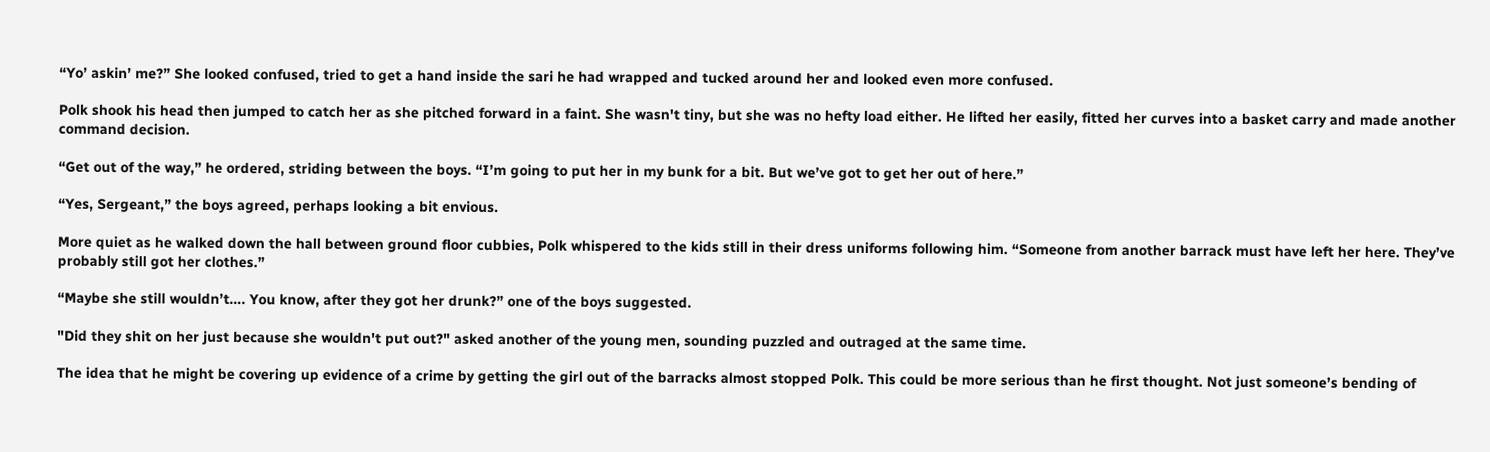“Yo’ askin’ me?” She looked confused, tried to get a hand inside the sari he had wrapped and tucked around her and looked even more confused.

Polk shook his head then jumped to catch her as she pitched forward in a faint. She wasn't tiny, but she was no hefty load either. He lifted her easily, fitted her curves into a basket carry and made another command decision.

“Get out of the way,” he ordered, striding between the boys. “I’m going to put her in my bunk for a bit. But we’ve got to get her out of here.”

“Yes, Sergeant,” the boys agreed, perhaps looking a bit envious.

More quiet as he walked down the hall between ground floor cubbies, Polk whispered to the kids still in their dress uniforms following him. “Someone from another barrack must have left her here. They’ve probably still got her clothes.”

“Maybe she still wouldn’t…. You know, after they got her drunk?” one of the boys suggested.

"Did they shit on her just because she wouldn't put out?" asked another of the young men, sounding puzzled and outraged at the same time.

The idea that he might be covering up evidence of a crime by getting the girl out of the barracks almost stopped Polk. This could be more serious than he first thought. Not just someone’s bending of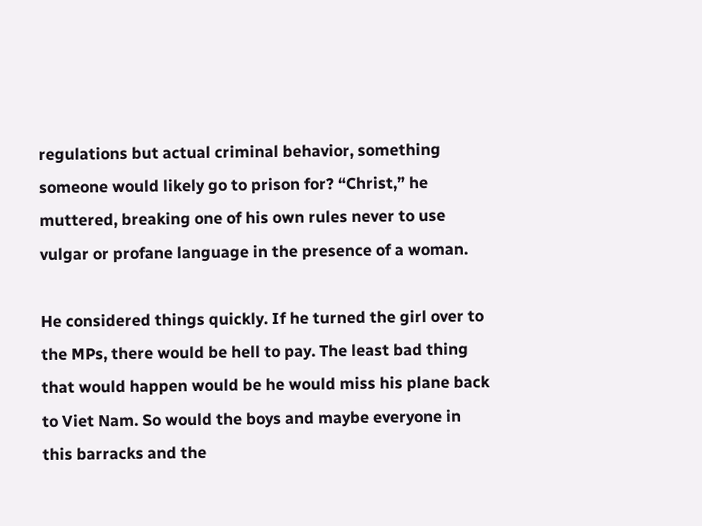regulations but actual criminal behavior, something someone would likely go to prison for? “Christ,” he muttered, breaking one of his own rules never to use vulgar or profane language in the presence of a woman.

He considered things quickly. If he turned the girl over to the MPs, there would be hell to pay. The least bad thing that would happen would be he would miss his plane back to Viet Nam. So would the boys and maybe everyone in this barracks and the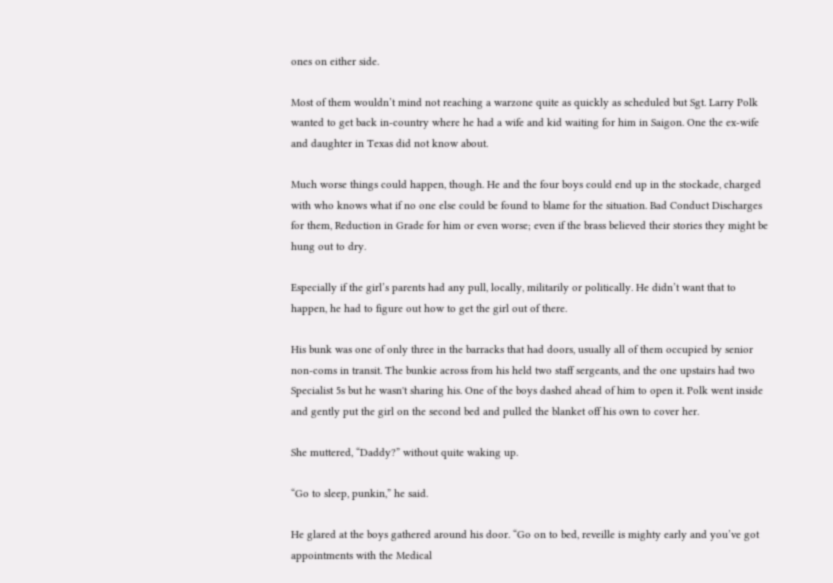ones on either side.

Most of them wouldn’t mind not reaching a warzone quite as quickly as scheduled but Sgt. Larry Polk wanted to get back in-country where he had a wife and kid waiting for him in Saigon. One the ex-wife and daughter in Texas did not know about.

Much worse things could happen, though. He and the four boys could end up in the stockade, charged with who knows what if no one else could be found to blame for the situation. Bad Conduct Discharges for them, Reduction in Grade for him or even worse; even if the brass believed their stories they might be hung out to dry.

Especially if the girl’s parents had any pull, locally, militarily or politically. He didn’t want that to happen, he had to figure out how to get the girl out of there.

His bunk was one of only three in the barracks that had doors, usually all of them occupied by senior non-coms in transit. The bunkie across from his held two staff sergeants, and the one upstairs had two Specialist 5s but he wasn't sharing his. One of the boys dashed ahead of him to open it. Polk went inside and gently put the girl on the second bed and pulled the blanket off his own to cover her.

She muttered, “Daddy?” without quite waking up.

“Go to sleep, punkin,” he said.

He glared at the boys gathered around his door. “Go on to bed, reveille is mighty early and you’ve got appointments with the Medical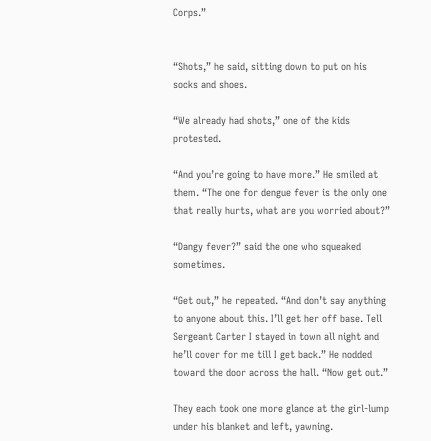Corps.”


“Shots,” he said, sitting down to put on his socks and shoes.

“We already had shots,” one of the kids protested.

“And you’re going to have more.” He smiled at them. “The one for dengue fever is the only one that really hurts, what are you worried about?”

“Dangy fever?” said the one who squeaked sometimes.

“Get out,” he repeated. “And don’t say anything to anyone about this. I’ll get her off base. Tell Sergeant Carter I stayed in town all night and he’ll cover for me till I get back.” He nodded toward the door across the hall. “Now get out.”

They each took one more glance at the girl-lump under his blanket and left, yawning.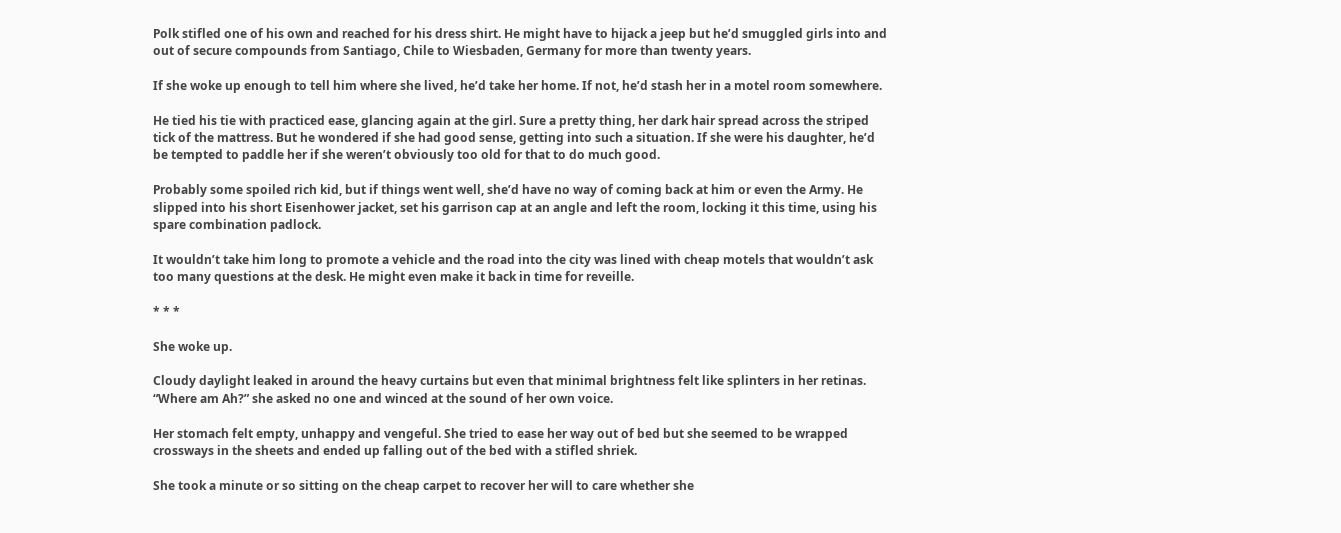Polk stifled one of his own and reached for his dress shirt. He might have to hijack a jeep but he’d smuggled girls into and out of secure compounds from Santiago, Chile to Wiesbaden, Germany for more than twenty years.

If she woke up enough to tell him where she lived, he’d take her home. If not, he’d stash her in a motel room somewhere.

He tied his tie with practiced ease, glancing again at the girl. Sure a pretty thing, her dark hair spread across the striped tick of the mattress. But he wondered if she had good sense, getting into such a situation. If she were his daughter, he’d be tempted to paddle her if she weren’t obviously too old for that to do much good.

Probably some spoiled rich kid, but if things went well, she’d have no way of coming back at him or even the Army. He slipped into his short Eisenhower jacket, set his garrison cap at an angle and left the room, locking it this time, using his spare combination padlock.

It wouldn’t take him long to promote a vehicle and the road into the city was lined with cheap motels that wouldn’t ask too many questions at the desk. He might even make it back in time for reveille.

* * *

She woke up.

Cloudy daylight leaked in around the heavy curtains but even that minimal brightness felt like splinters in her retinas. “Where am Ah?” she asked no one and winced at the sound of her own voice.

Her stomach felt empty, unhappy and vengeful. She tried to ease her way out of bed but she seemed to be wrapped crossways in the sheets and ended up falling out of the bed with a stifled shriek.

She took a minute or so sitting on the cheap carpet to recover her will to care whether she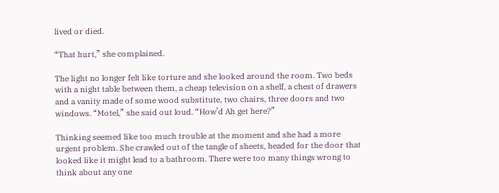lived or died.

“That hurt,” she complained.

The light no longer felt like torture and she looked around the room. Two beds with a night table between them, a cheap television on a shelf, a chest of drawers and a vanity made of some wood substitute, two chairs, three doors and two windows. “Motel,” she said out loud. “How’d Ah get here?”

Thinking seemed like too much trouble at the moment and she had a more urgent problem. She crawled out of the tangle of sheets, headed for the door that looked like it might lead to a bathroom. There were too many things wrong to think about any one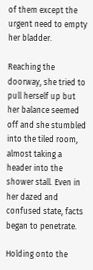of them except the urgent need to empty her bladder.

Reaching the doorway, she tried to pull herself up but her balance seemed off and she stumbled into the tiled room, almost taking a header into the shower stall. Even in her dazed and confused state, facts began to penetrate.

Holding onto the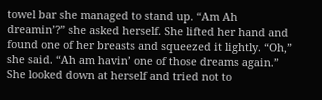towel bar she managed to stand up. “Am Ah dreamin’?” she asked herself. She lifted her hand and found one of her breasts and squeezed it lightly. “Oh,” she said. “Ah am havin’ one of those dreams again.” She looked down at herself and tried not to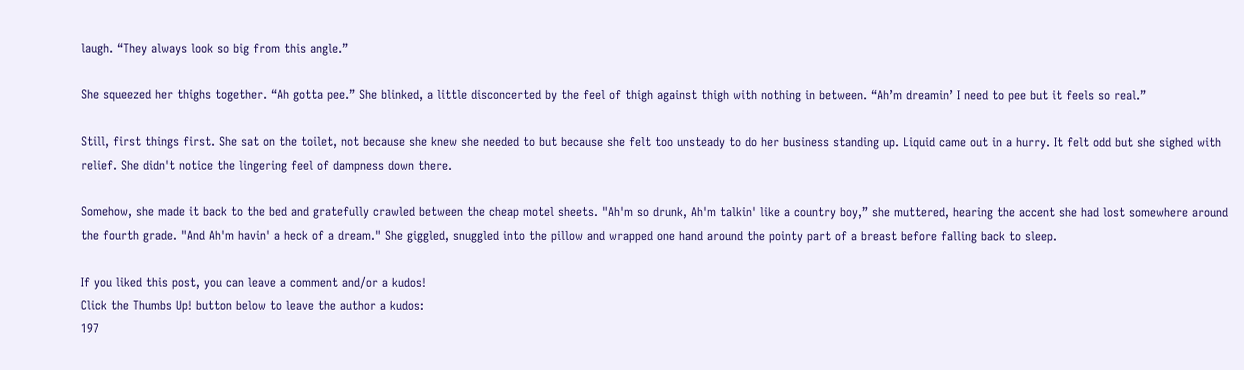laugh. “They always look so big from this angle.”

She squeezed her thighs together. “Ah gotta pee.” She blinked, a little disconcerted by the feel of thigh against thigh with nothing in between. “Ah’m dreamin’ I need to pee but it feels so real.”

Still, first things first. She sat on the toilet, not because she knew she needed to but because she felt too unsteady to do her business standing up. Liquid came out in a hurry. It felt odd but she sighed with relief. She didn't notice the lingering feel of dampness down there.

Somehow, she made it back to the bed and gratefully crawled between the cheap motel sheets. "Ah'm so drunk, Ah'm talkin' like a country boy,” she muttered, hearing the accent she had lost somewhere around the fourth grade. "And Ah'm havin' a heck of a dream." She giggled, snuggled into the pillow and wrapped one hand around the pointy part of a breast before falling back to sleep.

If you liked this post, you can leave a comment and/or a kudos!
Click the Thumbs Up! button below to leave the author a kudos:
197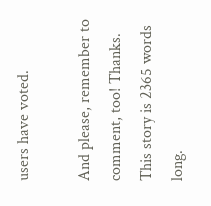users have voted.

And please, remember to comment, too! Thanks.
This story is 2365 words long.